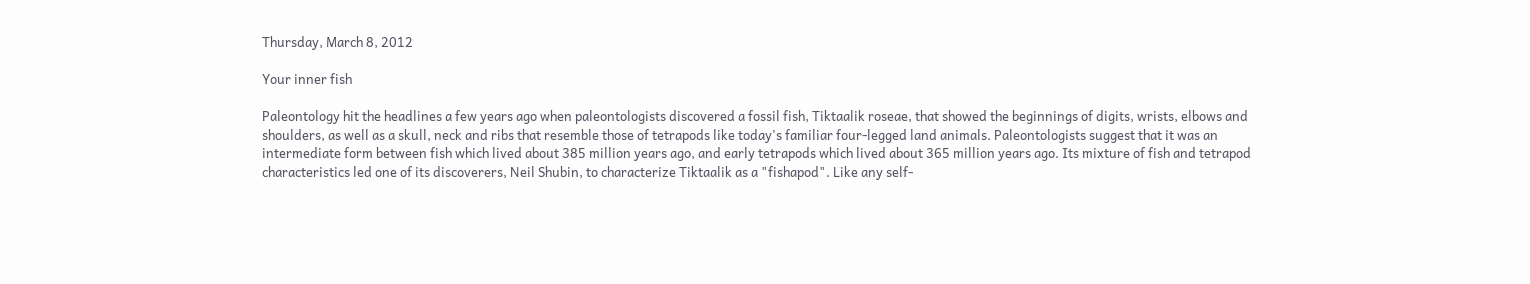Thursday, March 8, 2012

Your inner fish

Paleontology hit the headlines a few years ago when paleontologists discovered a fossil fish, Tiktaalik roseae, that showed the beginnings of digits, wrists, elbows and shoulders, as well as a skull, neck and ribs that resemble those of tetrapods like today's familiar four-legged land animals. Paleontologists suggest that it was an intermediate form between fish which lived about 385 million years ago, and early tetrapods which lived about 365 million years ago. Its mixture of fish and tetrapod characteristics led one of its discoverers, Neil Shubin, to characterize Tiktaalik as a "fishapod". Like any self-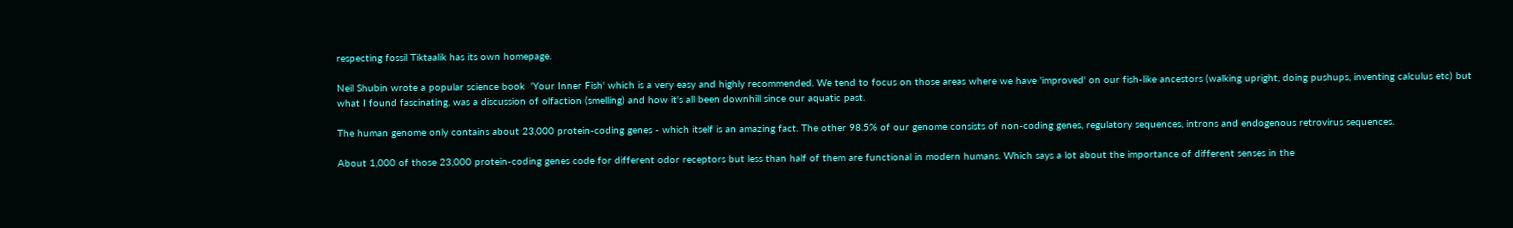respecting fossil Tiktaalik has its own homepage.

Neil Shubin wrote a popular science book  'Your Inner Fish' which is a very easy and highly recommended. We tend to focus on those areas where we have 'improved' on our fish-like ancestors (walking upright, doing pushups, inventing calculus etc) but what I found fascinating, was a discussion of olfaction (smelling) and how it's all been downhill since our aquatic past.

The human genome only contains about 23,000 protein-coding genes - which itself is an amazing fact. The other 98.5% of our genome consists of non-coding genes, regulatory sequences, introns and endogenous retrovirus sequences.

About 1,000 of those 23,000 protein-coding genes code for different odor receptors but less than half of them are functional in modern humans. Which says a lot about the importance of different senses in the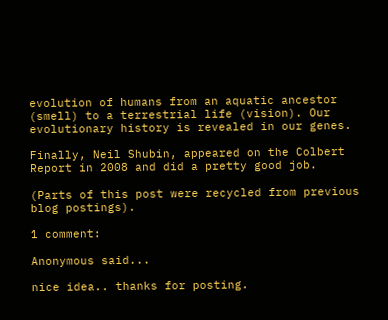evolution of humans from an aquatic ancestor (smell) to a terrestrial life (vision). Our evolutionary history is revealed in our genes.

Finally, Neil Shubin, appeared on the Colbert Report in 2008 and did a pretty good job.

(Parts of this post were recycled from previous blog postings).

1 comment:

Anonymous said...

nice idea.. thanks for posting.